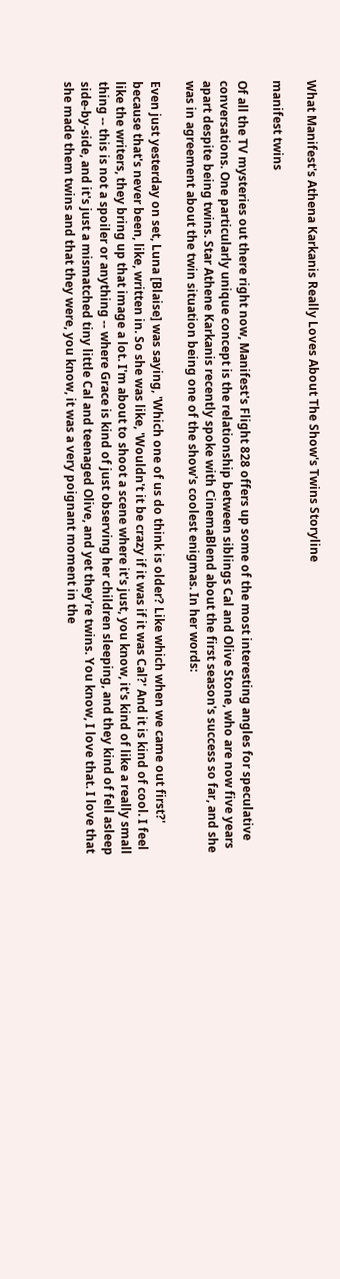What Manifest's Athena Karkanis Really Loves About The Show's Twins Storyline

manifest twins

Of all the TV mysteries out there right now, Manifest's Flight 828 offers up some of the most interesting angles for speculative conversations. One particularly unique concept is the relationship between siblings Cal and Olive Stone, who are now five years apart despite being twins. Star Athene Karkanis recently spoke with CinemaBlend about the first season's success so far, and she was in agreement about the twin situation being one of the show's coolest enigmas. In her words:

Even just yesterday on set, Luna [Blaise] was saying, 'Which one of us do think is older? Like which when we came out first?' because that's never been, like, written in. So she was like, 'Wouldn't it be crazy if it was if it was Cal?' And it is kind of cool. I feel like the writers, they bring up that image a lot. I'm about to shoot a scene where it's just, you know, it's kind of like a really small thing -- this is not a spoiler or anything -- where Grace is kind of just observing her children sleeping, and they kind of fell asleep side-by-side, and it's just a mismatched tiny little Cal and teenaged Olive, and yet they're twins. You know, I love that. I love that she made them twins and that they were, you know, it was a very poignant moment in the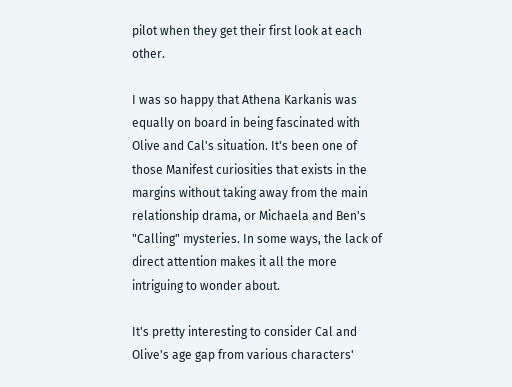pilot when they get their first look at each other.

I was so happy that Athena Karkanis was equally on board in being fascinated with Olive and Cal's situation. It's been one of those Manifest curiosities that exists in the margins without taking away from the main relationship drama, or Michaela and Ben's "Calling" mysteries. In some ways, the lack of direct attention makes it all the more intriguing to wonder about.

It's pretty interesting to consider Cal and Olive's age gap from various characters'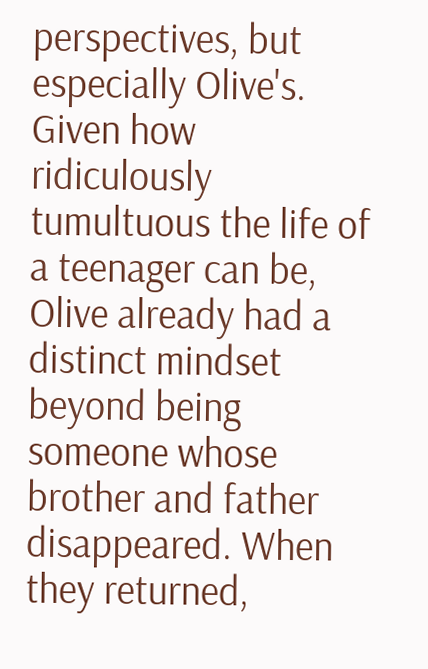perspectives, but especially Olive's. Given how ridiculously tumultuous the life of a teenager can be, Olive already had a distinct mindset beyond being someone whose brother and father disappeared. When they returned,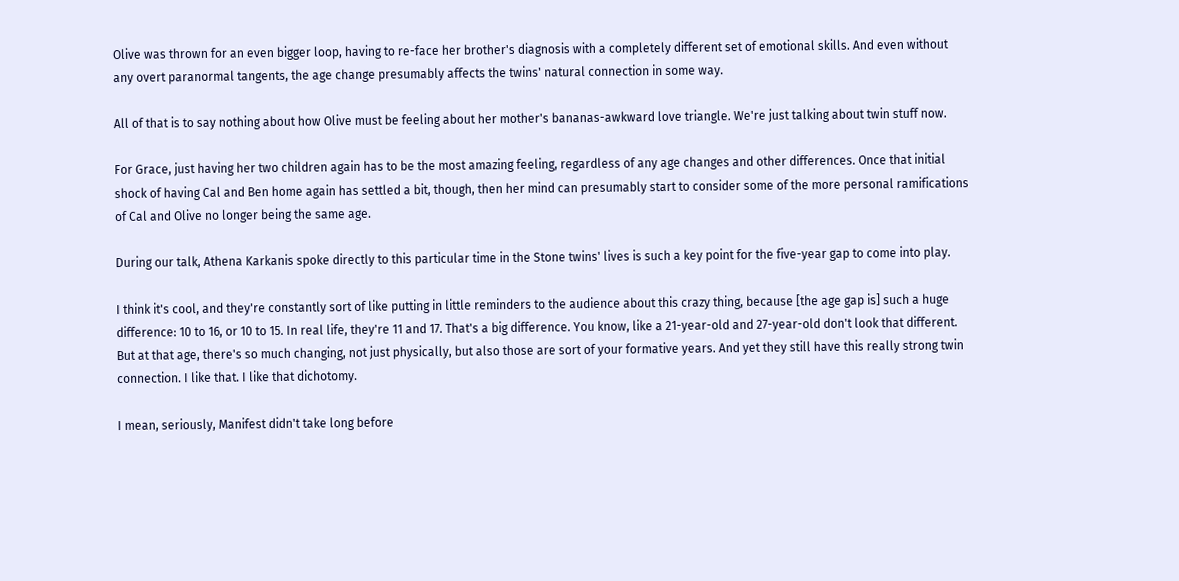Olive was thrown for an even bigger loop, having to re-face her brother's diagnosis with a completely different set of emotional skills. And even without any overt paranormal tangents, the age change presumably affects the twins' natural connection in some way.

All of that is to say nothing about how Olive must be feeling about her mother's bananas-awkward love triangle. We're just talking about twin stuff now.

For Grace, just having her two children again has to be the most amazing feeling, regardless of any age changes and other differences. Once that initial shock of having Cal and Ben home again has settled a bit, though, then her mind can presumably start to consider some of the more personal ramifications of Cal and Olive no longer being the same age.

During our talk, Athena Karkanis spoke directly to this particular time in the Stone twins' lives is such a key point for the five-year gap to come into play.

I think it's cool, and they're constantly sort of like putting in little reminders to the audience about this crazy thing, because [the age gap is] such a huge difference: 10 to 16, or 10 to 15. In real life, they're 11 and 17. That's a big difference. You know, like a 21-year-old and 27-year-old don't look that different. But at that age, there's so much changing, not just physically, but also those are sort of your formative years. And yet they still have this really strong twin connection. I like that. I like that dichotomy.

I mean, seriously, Manifest didn't take long before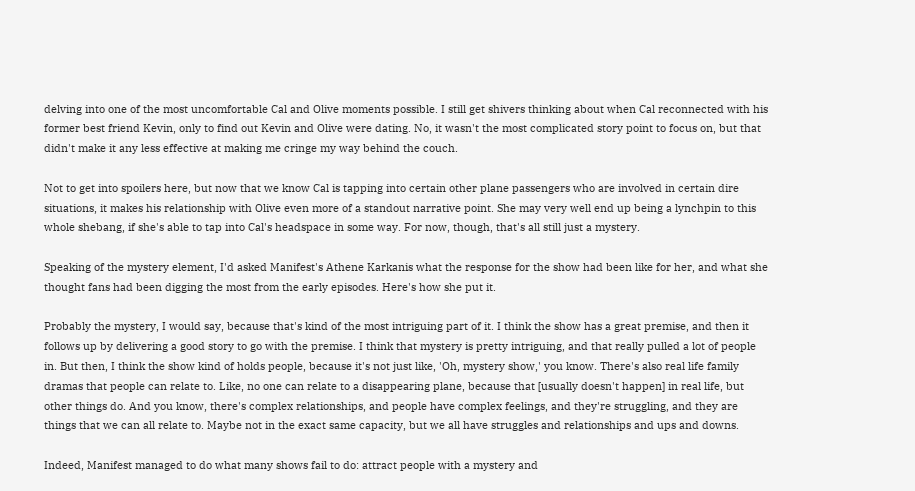delving into one of the most uncomfortable Cal and Olive moments possible. I still get shivers thinking about when Cal reconnected with his former best friend Kevin, only to find out Kevin and Olive were dating. No, it wasn't the most complicated story point to focus on, but that didn't make it any less effective at making me cringe my way behind the couch.

Not to get into spoilers here, but now that we know Cal is tapping into certain other plane passengers who are involved in certain dire situations, it makes his relationship with Olive even more of a standout narrative point. She may very well end up being a lynchpin to this whole shebang, if she's able to tap into Cal's headspace in some way. For now, though, that's all still just a mystery.

Speaking of the mystery element, I'd asked Manifest's Athene Karkanis what the response for the show had been like for her, and what she thought fans had been digging the most from the early episodes. Here's how she put it.

Probably the mystery, I would say, because that's kind of the most intriguing part of it. I think the show has a great premise, and then it follows up by delivering a good story to go with the premise. I think that mystery is pretty intriguing, and that really pulled a lot of people in. But then, I think the show kind of holds people, because it's not just like, 'Oh, mystery show,' you know. There's also real life family dramas that people can relate to. Like, no one can relate to a disappearing plane, because that [usually doesn't happen] in real life, but other things do. And you know, there's complex relationships, and people have complex feelings, and they're struggling, and they are things that we can all relate to. Maybe not in the exact same capacity, but we all have struggles and relationships and ups and downs.

Indeed, Manifest managed to do what many shows fail to do: attract people with a mystery and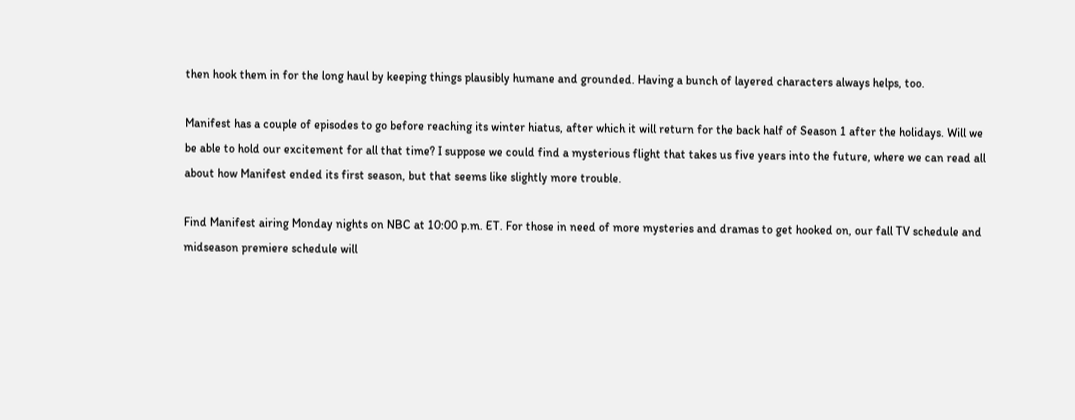then hook them in for the long haul by keeping things plausibly humane and grounded. Having a bunch of layered characters always helps, too.

Manifest has a couple of episodes to go before reaching its winter hiatus, after which it will return for the back half of Season 1 after the holidays. Will we be able to hold our excitement for all that time? I suppose we could find a mysterious flight that takes us five years into the future, where we can read all about how Manifest ended its first season, but that seems like slightly more trouble.

Find Manifest airing Monday nights on NBC at 10:00 p.m. ET. For those in need of more mysteries and dramas to get hooked on, our fall TV schedule and midseason premiere schedule will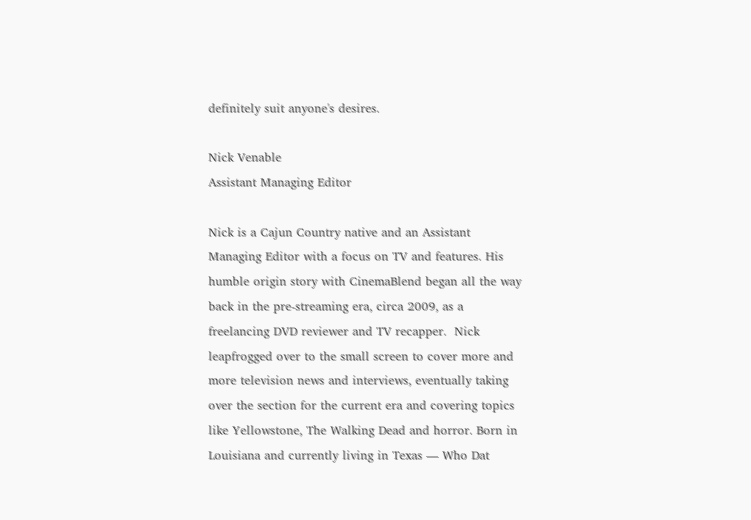definitely suit anyone's desires.

Nick Venable
Assistant Managing Editor

Nick is a Cajun Country native and an Assistant Managing Editor with a focus on TV and features. His humble origin story with CinemaBlend began all the way back in the pre-streaming era, circa 2009, as a freelancing DVD reviewer and TV recapper.  Nick leapfrogged over to the small screen to cover more and more television news and interviews, eventually taking over the section for the current era and covering topics like Yellowstone, The Walking Dead and horror. Born in Louisiana and currently living in Texas — Who Dat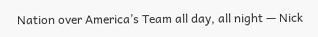Nation over America’s Team all day, all night — Nick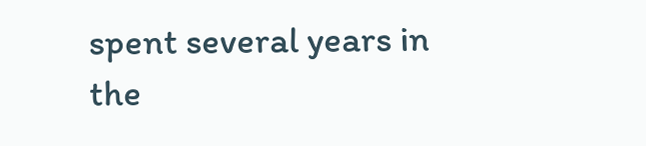spent several years in the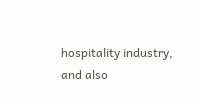hospitality industry, and also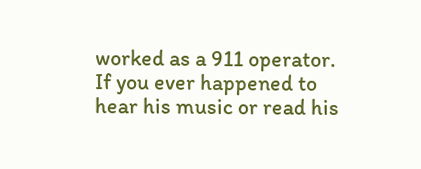worked as a 911 operator. If you ever happened to hear his music or read his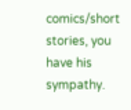comics/short stories, you have his sympathy.